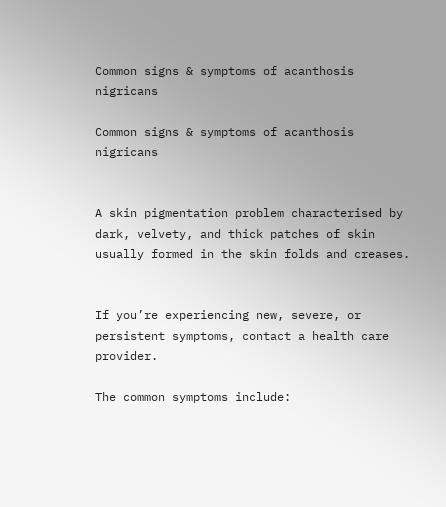Common signs & symptoms of acanthosis nigricans

Common signs & symptoms of acanthosis nigricans


A skin pigmentation problem characterised by dark, velvety, and thick patches of skin usually formed in the skin folds and creases.


If you’re experiencing new, severe, or persistent symptoms, contact a health care provider.

The common symptoms include: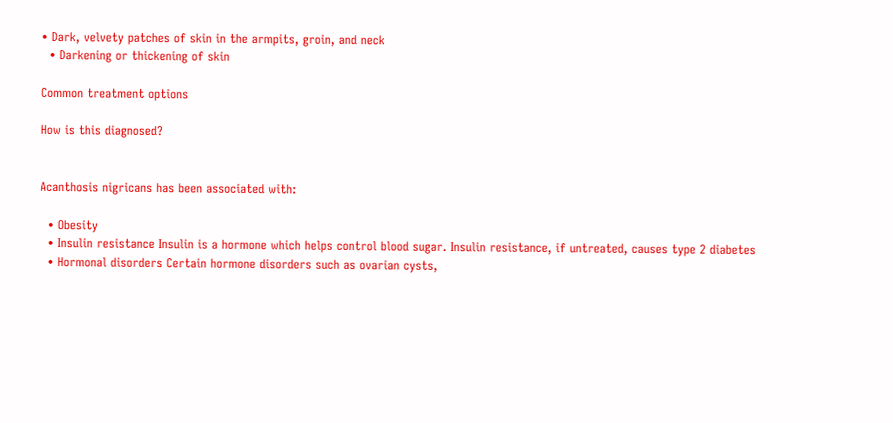• Dark, velvety patches of skin in the armpits, groin, and neck
  • Darkening or thickening of skin

Common treatment options

How is this diagnosed?


Acanthosis nigricans has been associated with:

  • Obesity
  • Insulin resistance Insulin is a hormone which helps control blood sugar. Insulin resistance, if untreated, causes type 2 diabetes
  • Hormonal disorders Certain hormone disorders such as ovarian cysts,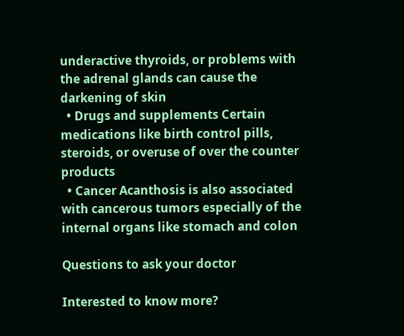underactive thyroids, or problems with the adrenal glands can cause the darkening of skin
  • Drugs and supplements Certain medications like birth control pills, steroids, or overuse of over the counter products
  • Cancer Acanthosis is also associated with cancerous tumors especially of the internal organs like stomach and colon

Questions to ask your doctor

Interested to know more?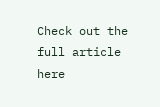Check out the full article here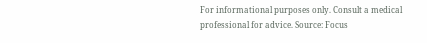For informational purposes only. Consult a medical professional for advice. Source: Focus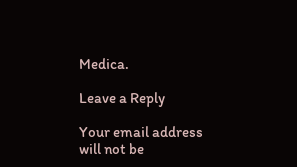Medica.

Leave a Reply

Your email address will not be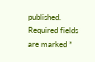published. Required fields are marked *